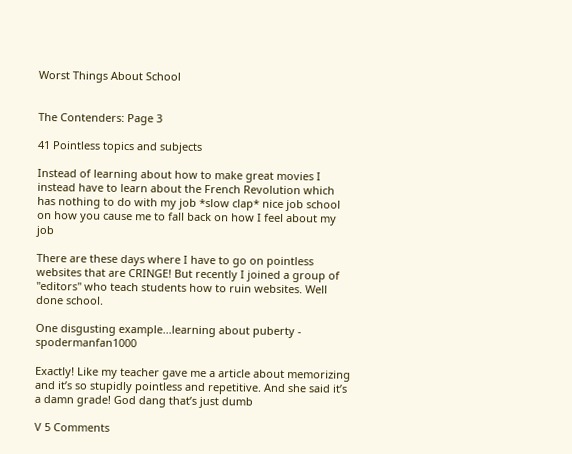Worst Things About School


The Contenders: Page 3

41 Pointless topics and subjects

Instead of learning about how to make great movies I instead have to learn about the French Revolution which has nothing to do with my job *slow clap* nice job school on how you cause me to fall back on how I feel about my job

There are these days where I have to go on pointless websites that are CRINGE! But recently I joined a group of "editors" who teach students how to ruin websites. Well done school.

One disgusting example...learning about puberty - spodermanfan1000

Exactly! Like my teacher gave me a article about memorizing and it’s so stupidly pointless and repetitive. And she said it’s a damn grade! God dang that’s just dumb

V 5 Comments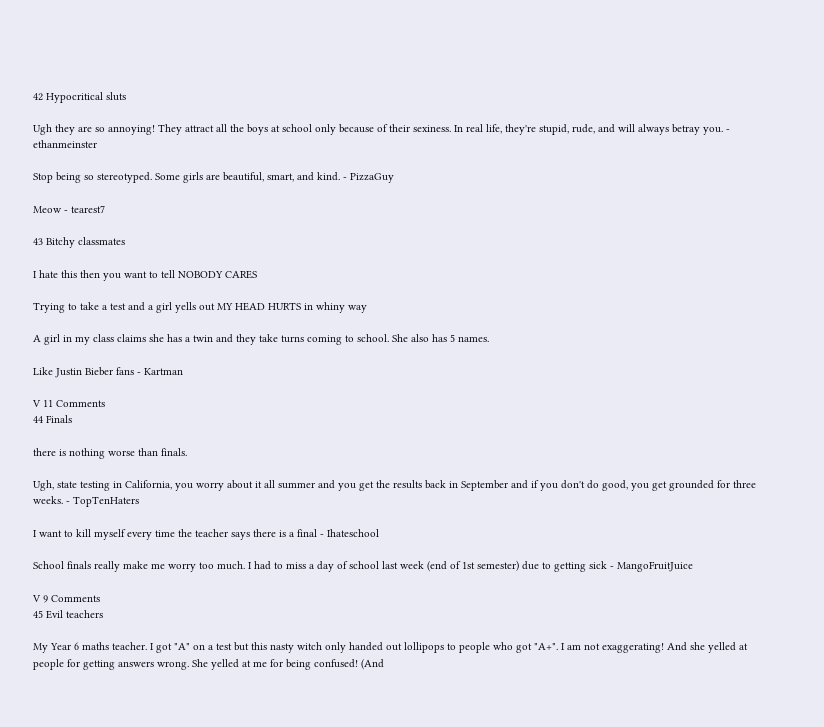42 Hypocritical sluts

Ugh they are so annoying! They attract all the boys at school only because of their sexiness. In real life, they're stupid, rude, and will always betray you. - ethanmeinster

Stop being so stereotyped. Some girls are beautiful, smart, and kind. - PizzaGuy

Meow - tearest7

43 Bitchy classmates

I hate this then you want to tell NOBODY CARES

Trying to take a test and a girl yells out MY HEAD HURTS in whiny way

A girl in my class claims she has a twin and they take turns coming to school. She also has 5 names.

Like Justin Bieber fans - Kartman

V 11 Comments
44 Finals

there is nothing worse than finals.

Ugh, state testing in California, you worry about it all summer and you get the results back in September and if you don't do good, you get grounded for three weeks. - TopTenHaters

I want to kill myself every time the teacher says there is a final - Ihateschool

School finals really make me worry too much. I had to miss a day of school last week (end of 1st semester) due to getting sick - MangoFruitJuice

V 9 Comments
45 Evil teachers

My Year 6 maths teacher. I got "A" on a test but this nasty witch only handed out lollipops to people who got "A+". I am not exaggerating! And she yelled at people for getting answers wrong. She yelled at me for being confused! (And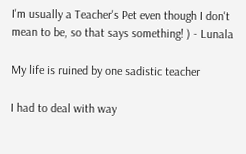I'm usually a Teacher's Pet even though I don't mean to be, so that says something! ) - Lunala

My life is ruined by one sadistic teacher

I had to deal with way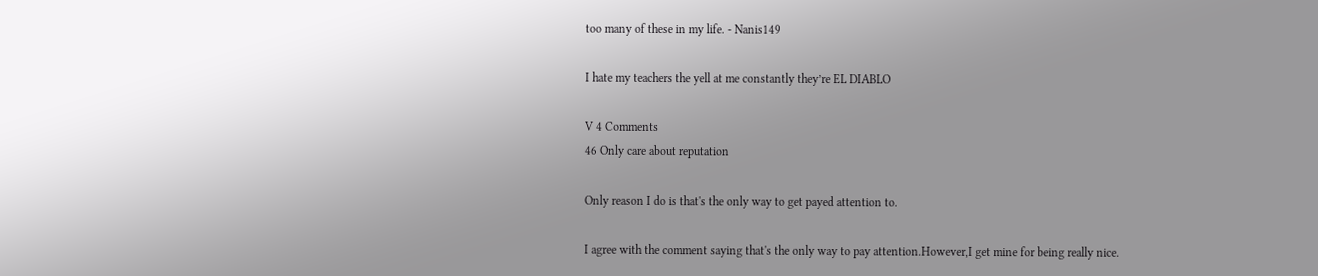too many of these in my life. - Nanis149

I hate my teachers the yell at me constantly they’re EL DIABLO

V 4 Comments
46 Only care about reputation

Only reason I do is that's the only way to get payed attention to.

I agree with the comment saying that's the only way to pay attention.However,I get mine for being really nice.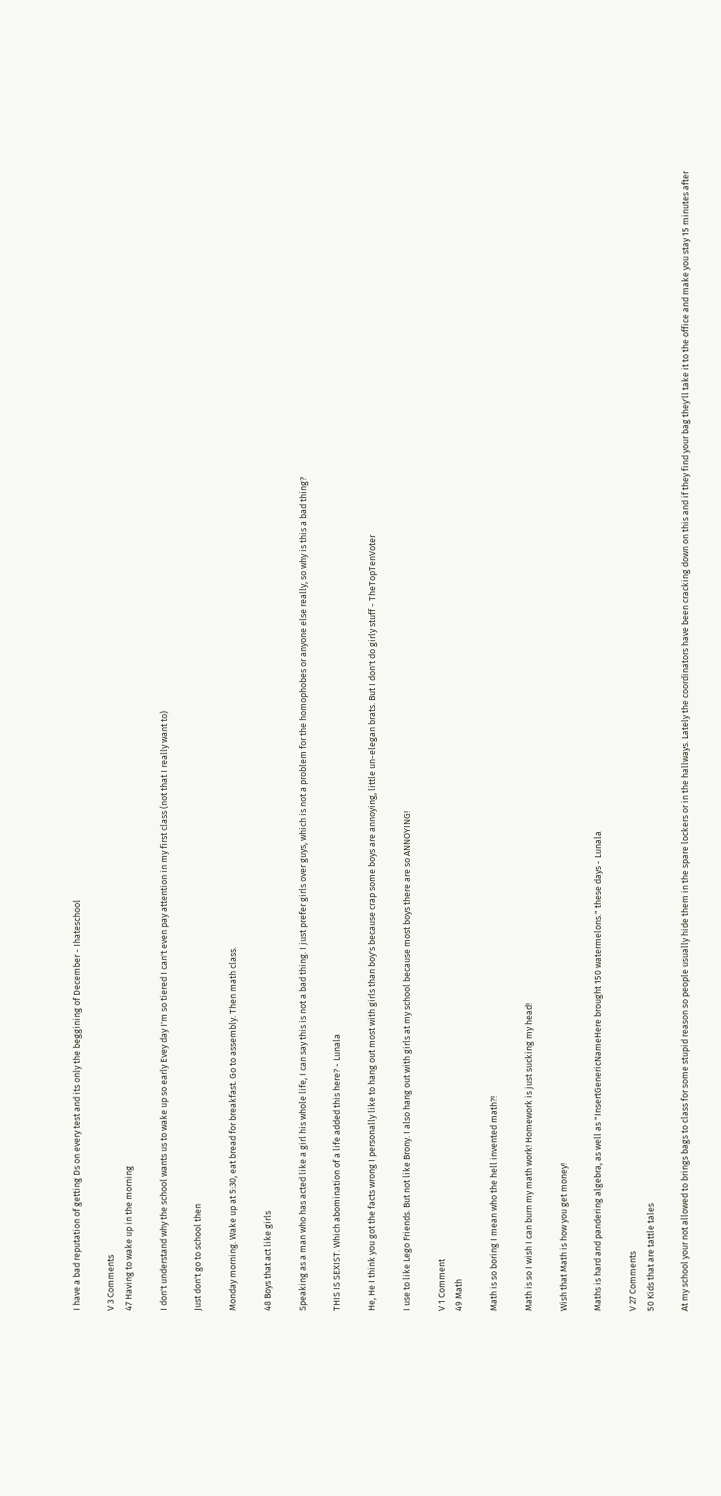I have a bad reputation of getting Ds on every test and its only the beggining of December - Ihateschool

V 3 Comments
47 Having to wake up in the morning

I don't understand why the school wants us to wake up so early Evey day I'm so tiered I can't even pay attention in my first class (not that I really want to)

Just don't go to school then

Monday morning. Wake up at 5:30, eat bread for breakfast. Go to assembly. Then math class.

48 Boys that act like girls

Speaking as a man who has acted like a girl his whole life, I can say this is not a bad thing. I just prefer girls over guys, which is not a problem for the homophobes or anyone else really, so why is this a bad thing?

THIS IS SEXIST. Which abomination of a life added this here? - Lunala

He, He I think you got the facts wrong I personally like to hang out most with girls than boy's because crap some boys are annoying, little un-elegan brats. But I don't do girly stuff - TheTopTenVoter

I use to like Lego Friends. But not like Brony. I also hang out with girls at my school because most boys there are so ANNOYING!

V 1 Comment
49 Math

Math is so boring I mean who the hell invented math?!

Math is so I wish I can burn my math work! Homework is just sucking my head!

Wish that Math is how you get money!

Maths is hard and pandering algebra, as well as "InsertGenericNameHere brought 150 watermelons." these days - Lunala

V 27 Comments
50 Kids that are tattle tales

At my school your not allowed to brings bags to class for some stupid reason so people usually hide them in the spare lockers or in the hallways. Lately the coordinators have been cracking down on this and if they find your bag they'll take it to the office and make you stay 15 minutes after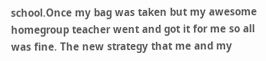school.Once my bag was taken but my awesome homegroup teacher went and got it for me so all was fine. The new strategy that me and my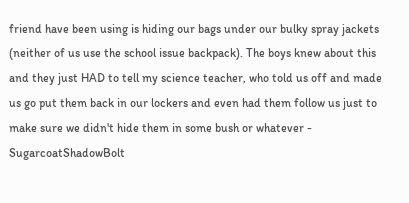friend have been using is hiding our bags under our bulky spray jackets (neither of us use the school issue backpack). The boys knew about this and they just HAD to tell my science teacher, who told us off and made us go put them back in our lockers and even had them follow us just to make sure we didn't hide them in some bush or whatever - SugarcoatShadowBolt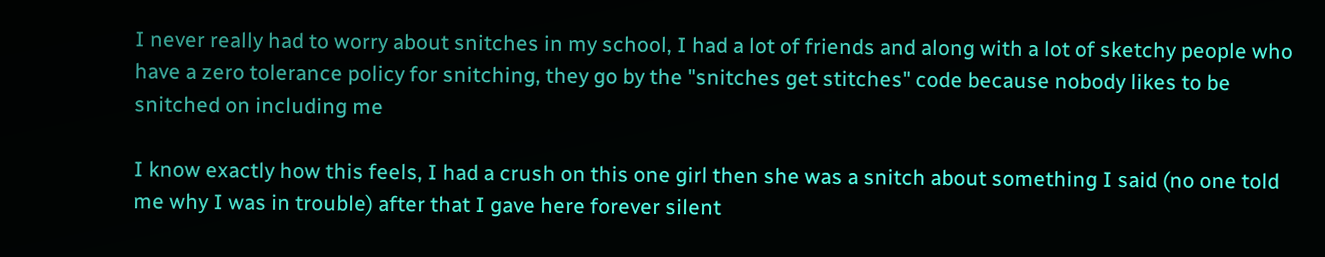I never really had to worry about snitches in my school, I had a lot of friends and along with a lot of sketchy people who have a zero tolerance policy for snitching, they go by the "snitches get stitches" code because nobody likes to be snitched on including me

I know exactly how this feels, I had a crush on this one girl then she was a snitch about something I said (no one told me why I was in trouble) after that I gave here forever silent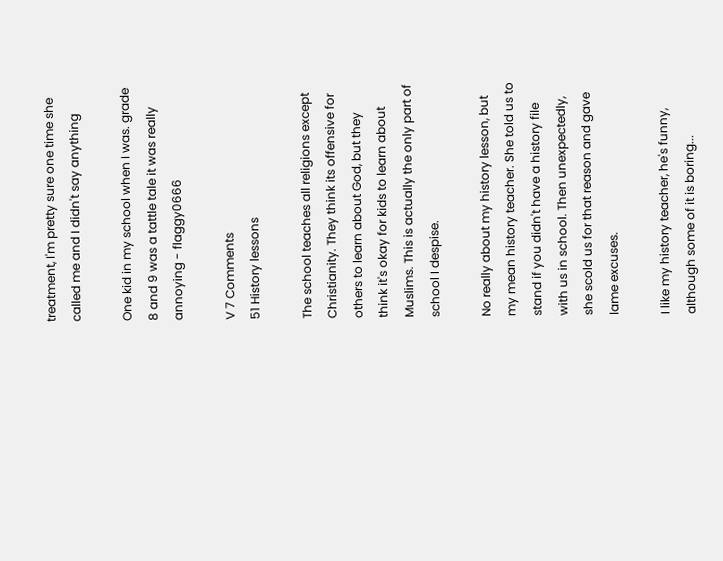treatment, I'm pretty sure one time she called me and I didn't say anything

One kid in my school when I was. grade 8 and 9 was a tattle tale it was really annoying - flaggy0666

V 7 Comments
51 History lessons

The school teaches all religions except Christianity. They think its offensive for others to learn about God, but they think it's okay for kids to learn about Muslims. This is actually the only part of school I despise.

No really about my history lesson, but my mean history teacher. She told us to stand if you didn't have a history file with us in school. Then unexpectedly, she scold us for that reason and gave lame excuses.

I like my history teacher, he's funny, although some of it is boring...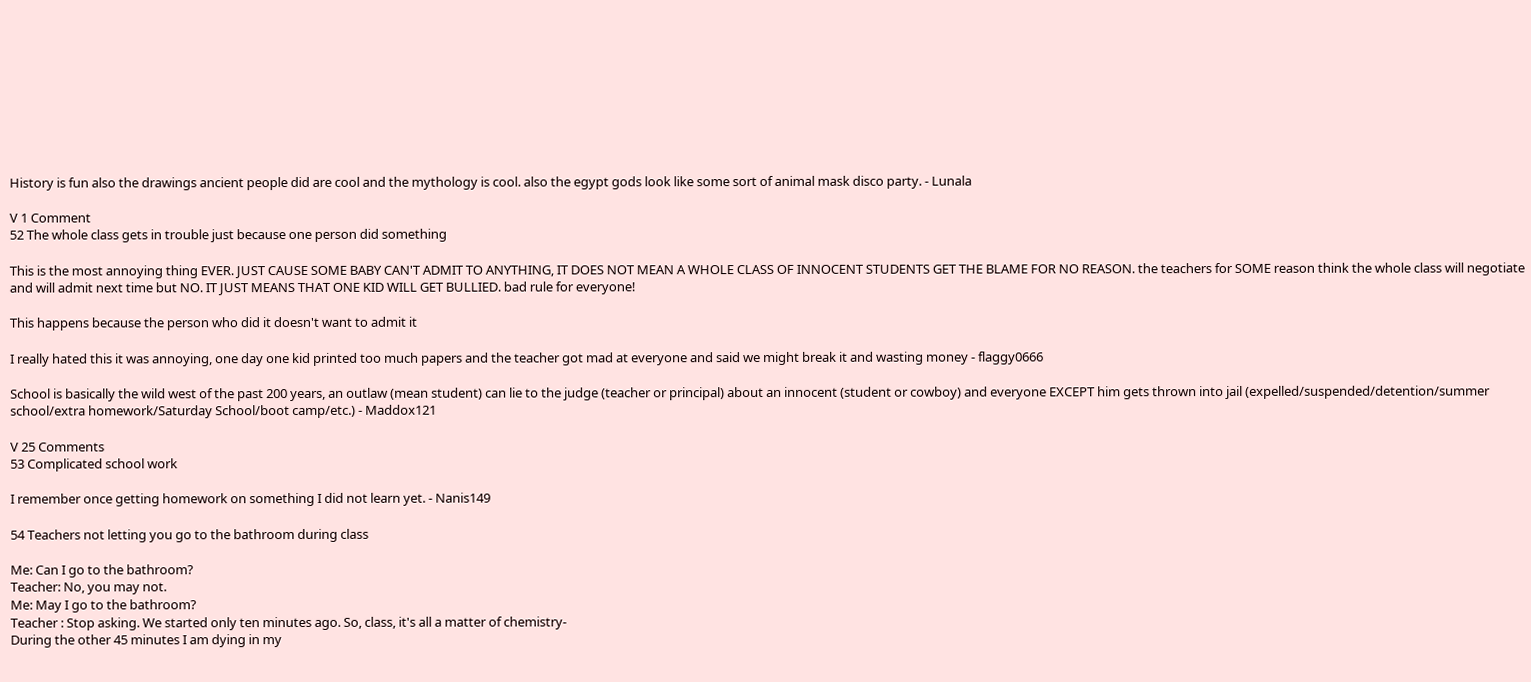History is fun also the drawings ancient people did are cool and the mythology is cool. also the egypt gods look like some sort of animal mask disco party. - Lunala

V 1 Comment
52 The whole class gets in trouble just because one person did something

This is the most annoying thing EVER. JUST CAUSE SOME BABY CAN'T ADMIT TO ANYTHING, IT DOES NOT MEAN A WHOLE CLASS OF INNOCENT STUDENTS GET THE BLAME FOR NO REASON. the teachers for SOME reason think the whole class will negotiate and will admit next time but NO. IT JUST MEANS THAT ONE KID WILL GET BULLIED. bad rule for everyone!

This happens because the person who did it doesn't want to admit it

I really hated this it was annoying, one day one kid printed too much papers and the teacher got mad at everyone and said we might break it and wasting money - flaggy0666

School is basically the wild west of the past 200 years, an outlaw (mean student) can lie to the judge (teacher or principal) about an innocent (student or cowboy) and everyone EXCEPT him gets thrown into jail (expelled/suspended/detention/summer school/extra homework/Saturday School/boot camp/etc.) - Maddox121

V 25 Comments
53 Complicated school work

I remember once getting homework on something I did not learn yet. - Nanis149

54 Teachers not letting you go to the bathroom during class

Me: Can I go to the bathroom?
Teacher: No, you may not.
Me: May I go to the bathroom?
Teacher : Stop asking. We started only ten minutes ago. So, class, it's all a matter of chemistry-
During the other 45 minutes I am dying in my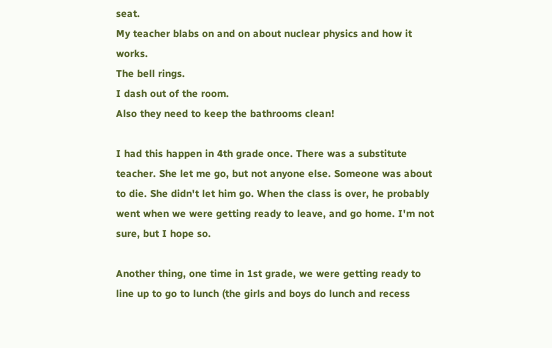seat.
My teacher blabs on and on about nuclear physics and how it works.
The bell rings.
I dash out of the room.
Also they need to keep the bathrooms clean!

I had this happen in 4th grade once. There was a substitute teacher. She let me go, but not anyone else. Someone was about to die. She didn't let him go. When the class is over, he probably went when we were getting ready to leave, and go home. I'm not sure, but I hope so.

Another thing, one time in 1st grade, we were getting ready to line up to go to lunch (the girls and boys do lunch and recess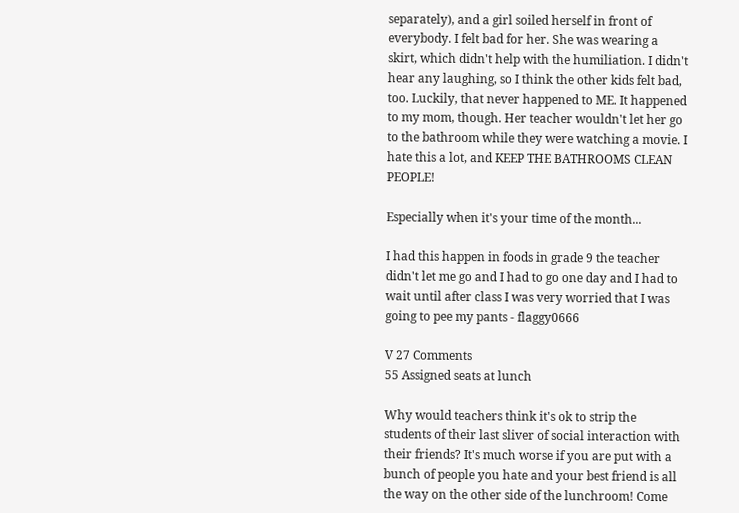separately), and a girl soiled herself in front of everybody. I felt bad for her. She was wearing a skirt, which didn't help with the humiliation. I didn't hear any laughing, so I think the other kids felt bad, too. Luckily, that never happened to ME. It happened to my mom, though. Her teacher wouldn't let her go to the bathroom while they were watching a movie. I hate this a lot, and KEEP THE BATHROOMS CLEAN PEOPLE!

Especially when it's your time of the month...

I had this happen in foods in grade 9 the teacher didn't let me go and I had to go one day and I had to wait until after class I was very worried that I was going to pee my pants - flaggy0666

V 27 Comments
55 Assigned seats at lunch

Why would teachers think it's ok to strip the students of their last sliver of social interaction with their friends? It's much worse if you are put with a bunch of people you hate and your best friend is all the way on the other side of the lunchroom! Come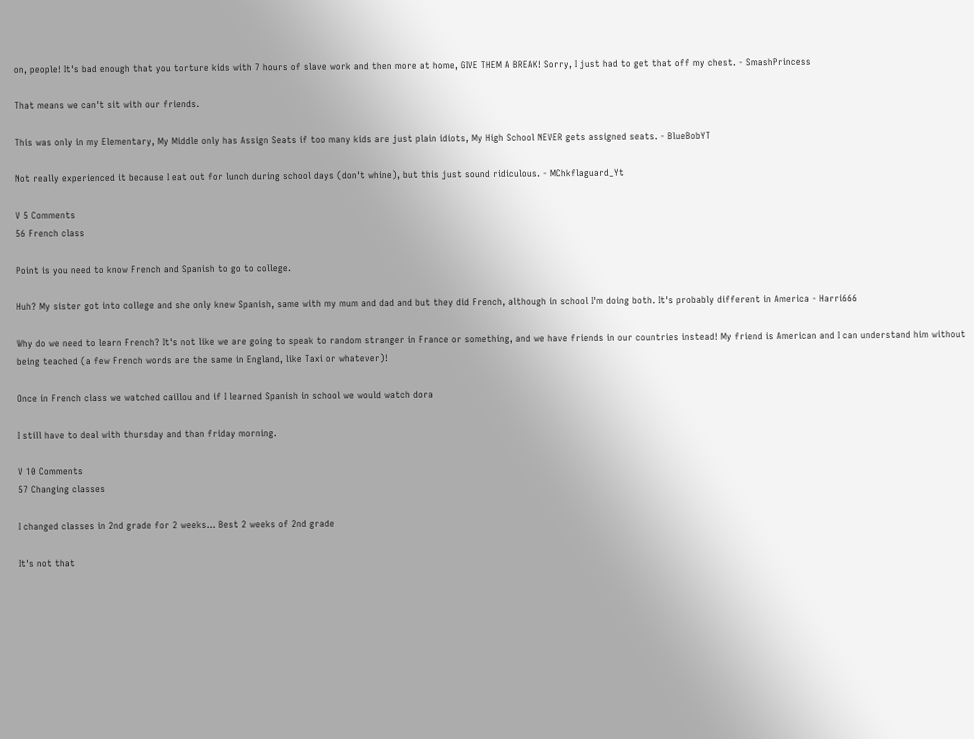on, people! It's bad enough that you torture kids with 7 hours of slave work and then more at home, GIVE THEM A BREAK! Sorry, I just had to get that off my chest. - SmashPrincess

That means we can't sit with our friends.

This was only in my Elementary, My Middle only has Assign Seats if too many kids are just plain idiots, My High School NEVER gets assigned seats. - BlueBobYT

Not really experienced it because I eat out for lunch during school days (don't whine), but this just sound ridiculous. - MChkflaguard_Yt

V 5 Comments
56 French class

Point is you need to know French and Spanish to go to college.

Huh? My sister got into college and she only knew Spanish, same with my mum and dad and but they did French, although in school I'm doing both. It's probably different in America - Harri666

Why do we need to learn French? It's not like we are going to speak to random stranger in France or something, and we have friends in our countries instead! My friend is American and I can understand him without being teached (a few French words are the same in England, like Taxi or whatever)!

Once in French class we watched caillou and if I learned Spanish in school we would watch dora

I still have to deal with thursday and than friday morning.

V 10 Comments
57 Changing classes

I changed classes in 2nd grade for 2 weeks... Best 2 weeks of 2nd grade

It's not that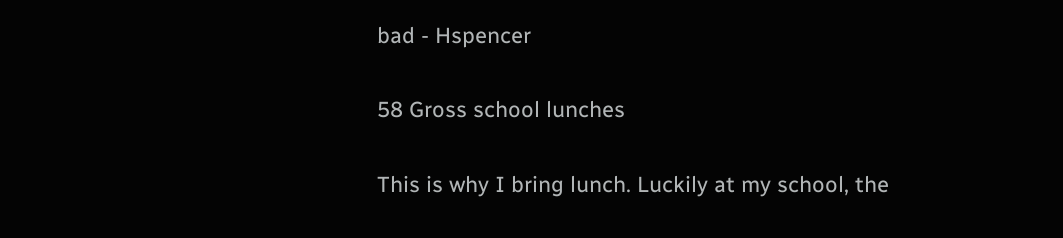bad - Hspencer

58 Gross school lunches

This is why I bring lunch. Luckily at my school, the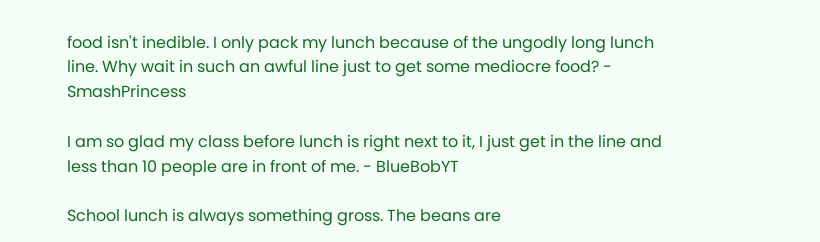food isn't inedible. I only pack my lunch because of the ungodly long lunch line. Why wait in such an awful line just to get some mediocre food? - SmashPrincess

I am so glad my class before lunch is right next to it, I just get in the line and less than 10 people are in front of me. - BlueBobYT

School lunch is always something gross. The beans are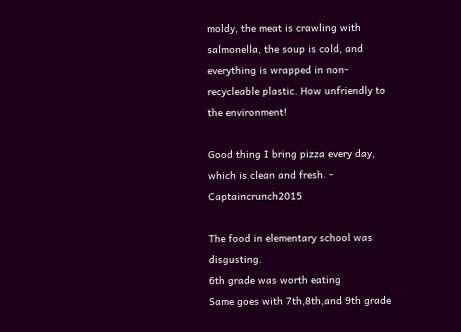moldy, the meat is crawling with salmonella, the soup is cold, and everything is wrapped in non-recycleable plastic. How unfriendly to the environment!

Good thing I bring pizza every day, which is clean and fresh. - Captaincrunch2015

The food in elementary school was disgusting.
6th grade was worth eating
Same goes with 7th,8th,and 9th grade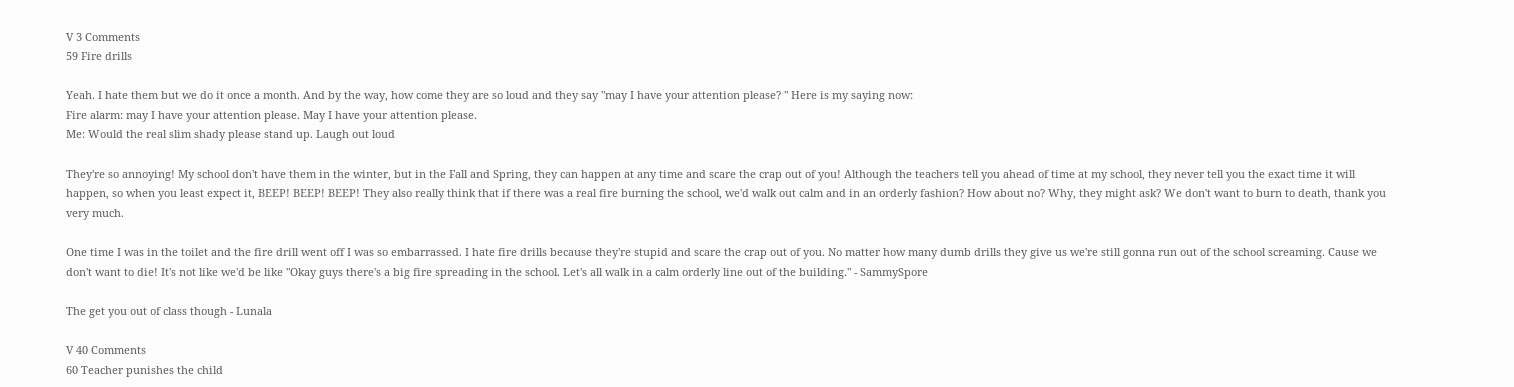V 3 Comments
59 Fire drills

Yeah. I hate them but we do it once a month. And by the way, how come they are so loud and they say "may I have your attention please? " Here is my saying now:
Fire alarm: may I have your attention please. May I have your attention please.
Me: Would the real slim shady please stand up. Laugh out loud

They're so annoying! My school don't have them in the winter, but in the Fall and Spring, they can happen at any time and scare the crap out of you! Although the teachers tell you ahead of time at my school, they never tell you the exact time it will happen, so when you least expect it, BEEP! BEEP! BEEP! They also really think that if there was a real fire burning the school, we'd walk out calm and in an orderly fashion? How about no? Why, they might ask? We don't want to burn to death, thank you very much.

One time I was in the toilet and the fire drill went off I was so embarrassed. I hate fire drills because they're stupid and scare the crap out of you. No matter how many dumb drills they give us we're still gonna run out of the school screaming. Cause we don't want to die! It's not like we'd be like "Okay guys there's a big fire spreading in the school. Let's all walk in a calm orderly line out of the building." - SammySpore

The get you out of class though - Lunala

V 40 Comments
60 Teacher punishes the child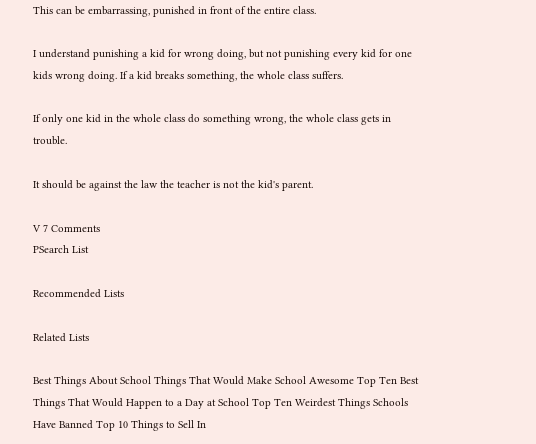This can be embarrassing, punished in front of the entire class.

I understand punishing a kid for wrong doing, but not punishing every kid for one kids wrong doing. If a kid breaks something, the whole class suffers.

If only one kid in the whole class do something wrong, the whole class gets in trouble.

It should be against the law the teacher is not the kid's parent.

V 7 Comments
PSearch List

Recommended Lists

Related Lists

Best Things About School Things That Would Make School Awesome Top Ten Best Things That Would Happen to a Day at School Top Ten Weirdest Things Schools Have Banned Top 10 Things to Sell In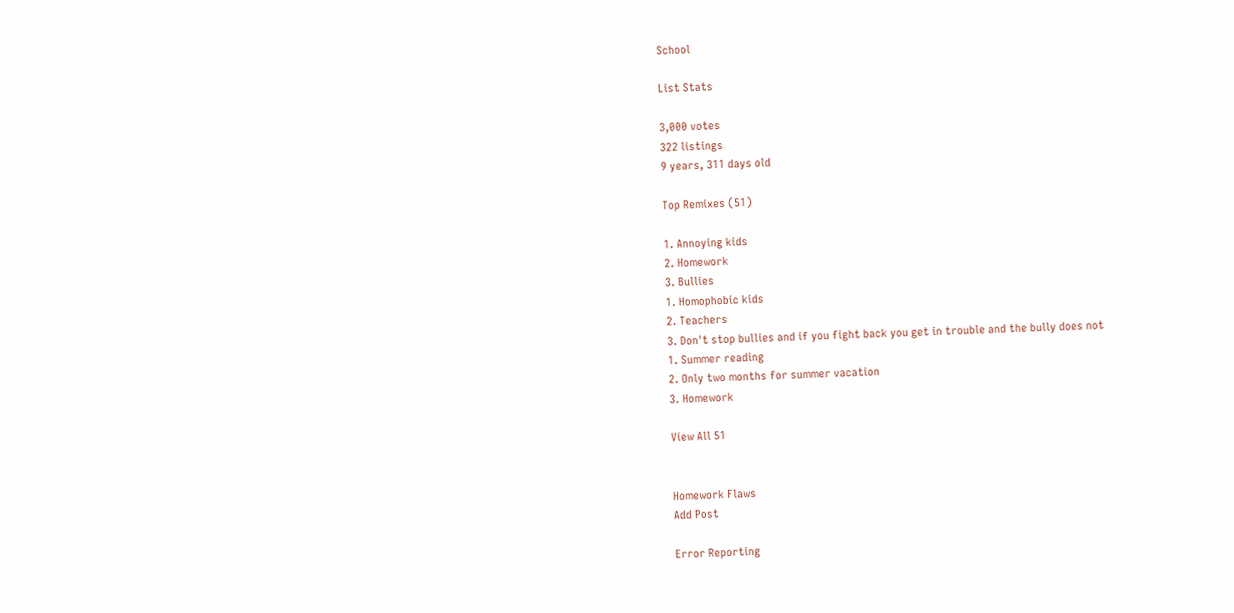School

List Stats

3,000 votes
322 listings
9 years, 311 days old

Top Remixes (51)

1. Annoying kids
2. Homework
3. Bullies
1. Homophobic kids
2. Teachers
3. Don't stop bullies and if you fight back you get in trouble and the bully does not
1. Summer reading
2. Only two months for summer vacation
3. Homework

View All 51


Homework Flaws
Add Post

Error Reporting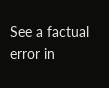See a factual error in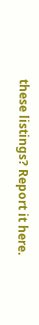these listings? Report it here.